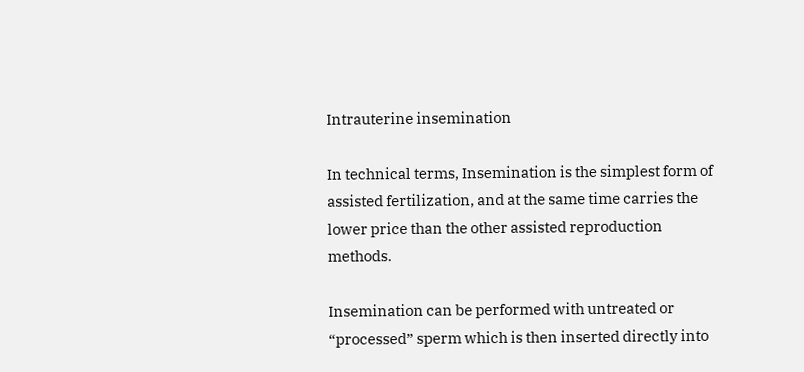Intrauterine insemination

In technical terms, Insemination is the simplest form of assisted fertilization, and at the same time carries the lower price than the other assisted reproduction methods.

Insemination can be performed with untreated or “processed” sperm which is then inserted directly into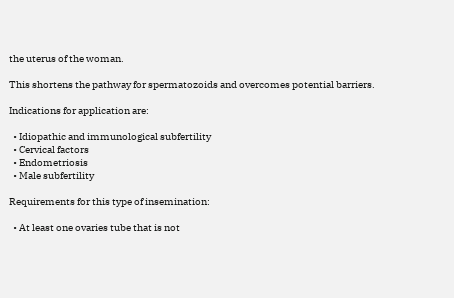the uterus of the woman.

This shortens the pathway for spermatozoids and overcomes potential barriers.

Indications for application are:

  • Idiopathic and immunological subfertility
  • Cervical factors
  • Endometriosis
  • Male subfertility

Requirements for this type of insemination:

  • At least one ovaries tube that is not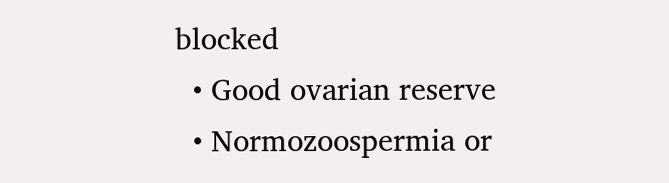blocked
  • Good ovarian reserve
  • Normozoospermia or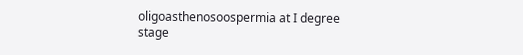oligoasthenosoospermia at I degree stage